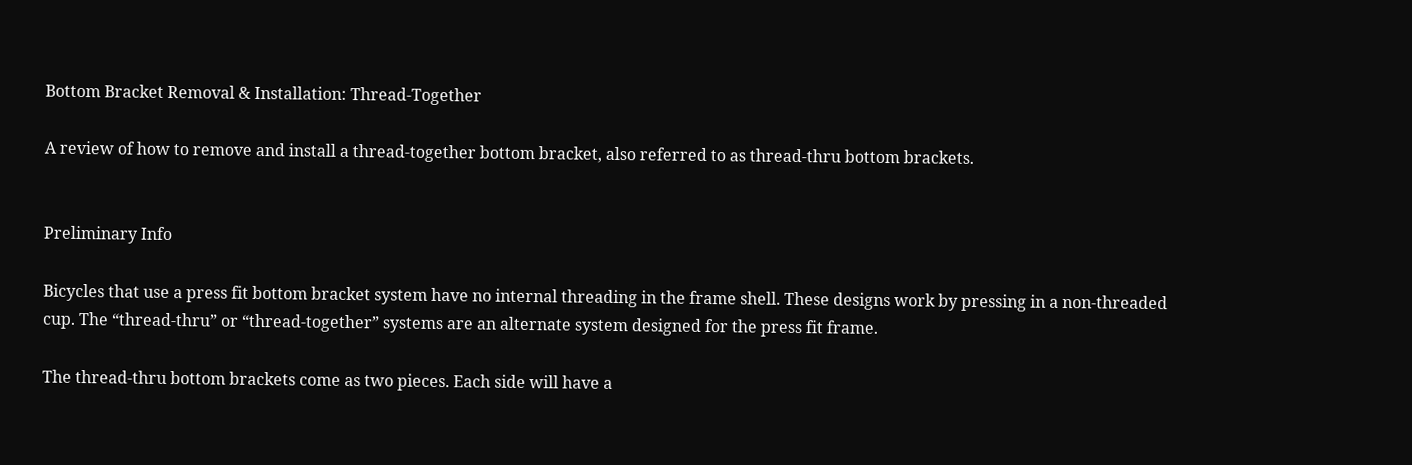Bottom Bracket Removal & Installation: Thread-Together

A review of how to remove and install a thread-together bottom bracket, also referred to as thread-thru bottom brackets.


Preliminary Info

Bicycles that use a press fit bottom bracket system have no internal threading in the frame shell. These designs work by pressing in a non-threaded cup. The “thread-thru” or “thread-together” systems are an alternate system designed for the press fit frame.

The thread-thru bottom brackets come as two pieces. Each side will have a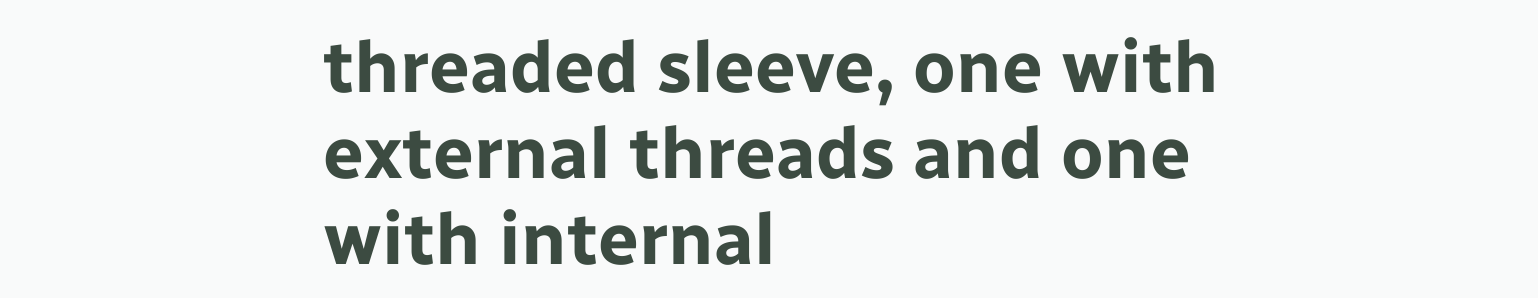threaded sleeve, one with external threads and one with internal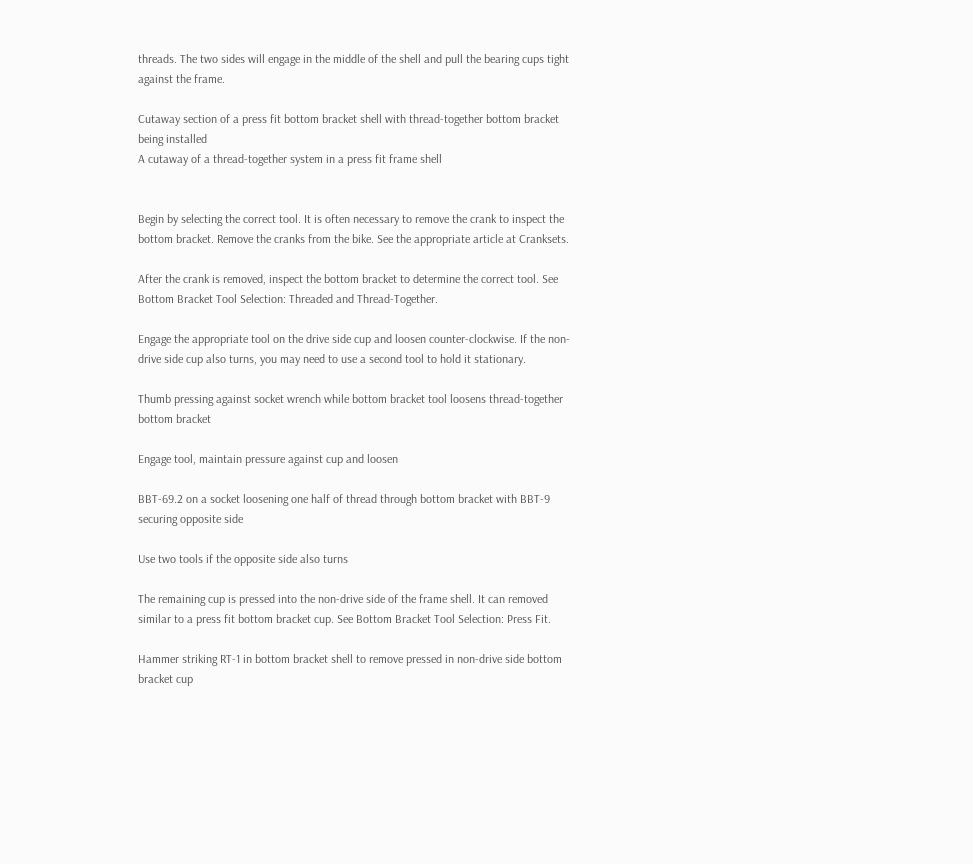threads. The two sides will engage in the middle of the shell and pull the bearing cups tight against the frame.

Cutaway section of a press fit bottom bracket shell with thread-together bottom bracket being installed
A cutaway of a thread-together system in a press fit frame shell


Begin by selecting the correct tool. It is often necessary to remove the crank to inspect the bottom bracket. Remove the cranks from the bike. See the appropriate article at Cranksets.

After the crank is removed, inspect the bottom bracket to determine the correct tool. See Bottom Bracket Tool Selection: Threaded and Thread-Together.

Engage the appropriate tool on the drive side cup and loosen counter-clockwise. If the non-drive side cup also turns, you may need to use a second tool to hold it stationary.

Thumb pressing against socket wrench while bottom bracket tool loosens thread-together bottom bracket

Engage tool, maintain pressure against cup and loosen

BBT-69.2 on a socket loosening one half of thread through bottom bracket with BBT-9 securing opposite side

Use two tools if the opposite side also turns

The remaining cup is pressed into the non-drive side of the frame shell. It can removed similar to a press fit bottom bracket cup. See Bottom Bracket Tool Selection: Press Fit.

Hammer striking RT-1 in bottom bracket shell to remove pressed in non-drive side bottom bracket cup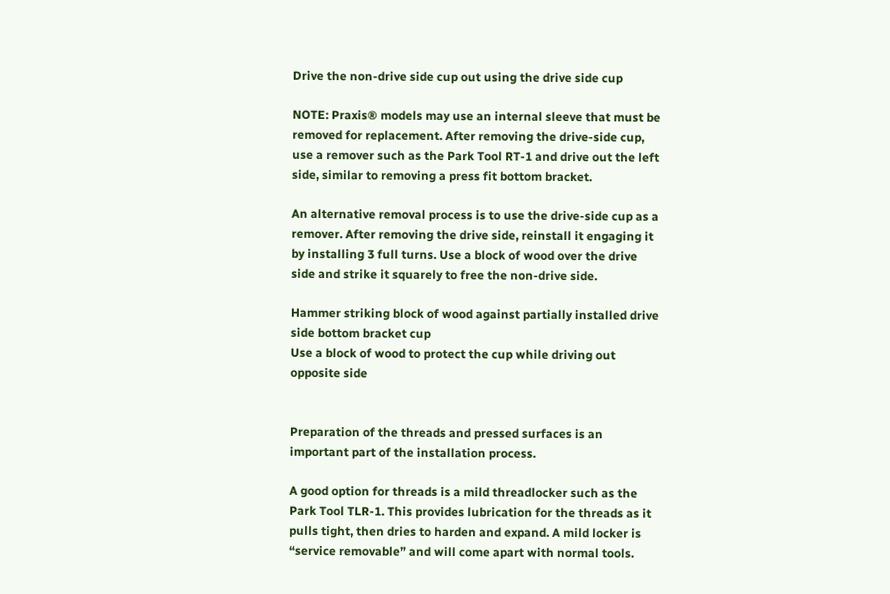Drive the non-drive side cup out using the drive side cup

NOTE: Praxis® models may use an internal sleeve that must be removed for replacement. After removing the drive-side cup, use a remover such as the Park Tool RT-1 and drive out the left side, similar to removing a press fit bottom bracket.

An alternative removal process is to use the drive-side cup as a remover. After removing the drive side, reinstall it engaging it by installing 3 full turns. Use a block of wood over the drive side and strike it squarely to free the non-drive side.

Hammer striking block of wood against partially installed drive side bottom bracket cup
Use a block of wood to protect the cup while driving out opposite side


Preparation of the threads and pressed surfaces is an important part of the installation process.

A good option for threads is a mild threadlocker such as the Park Tool TLR-1. This provides lubrication for the threads as it pulls tight, then dries to harden and expand. A mild locker is “service removable” and will come apart with normal tools.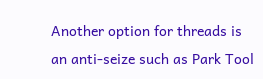Another option for threads is an anti-seize such as Park Tool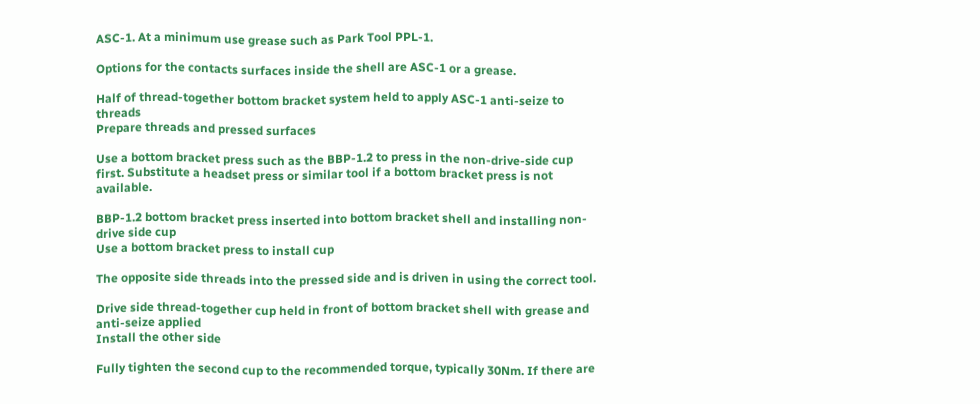ASC-1. At a minimum use grease such as Park Tool PPL-1.

Options for the contacts surfaces inside the shell are ASC-1 or a grease.

Half of thread-together bottom bracket system held to apply ASC-1 anti-seize to threads
Prepare threads and pressed surfaces

Use a bottom bracket press such as the BBP-1.2 to press in the non-drive-side cup first. Substitute a headset press or similar tool if a bottom bracket press is not available.

BBP-1.2 bottom bracket press inserted into bottom bracket shell and installing non-drive side cup
Use a bottom bracket press to install cup

The opposite side threads into the pressed side and is driven in using the correct tool.

Drive side thread-together cup held in front of bottom bracket shell with grease and anti-seize applied
Install the other side

Fully tighten the second cup to the recommended torque, typically 30Nm. If there are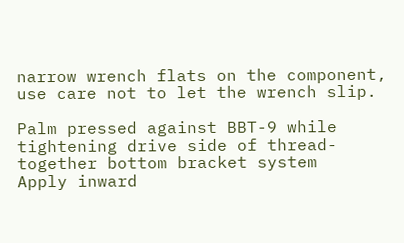narrow wrench flats on the component, use care not to let the wrench slip.

Palm pressed against BBT-9 while tightening drive side of thread-together bottom bracket system
Apply inward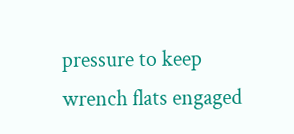pressure to keep wrench flats engaged